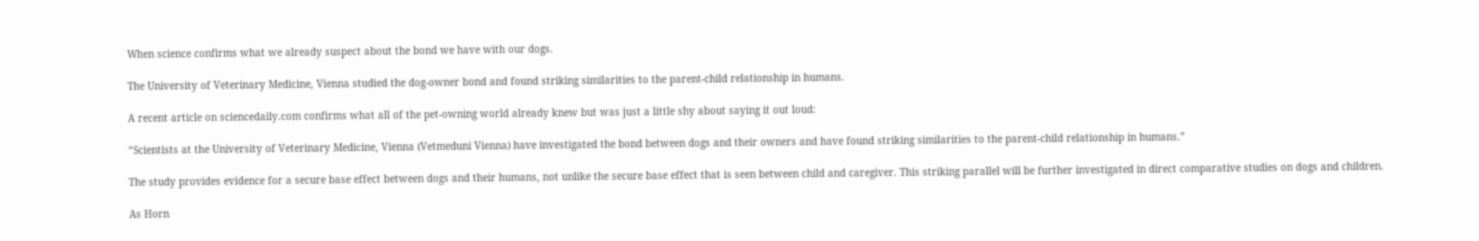When science confirms what we already suspect about the bond we have with our dogs.

The University of Veterinary Medicine, Vienna studied the dog-owner bond and found striking similarities to the parent-child relationship in humans.

A recent article on sciencedaily.com confirms what all of the pet-owning world already knew but was just a little shy about saying it out loud:

“Scientists at the University of Veterinary Medicine, Vienna (Vetmeduni Vienna) have investigated the bond between dogs and their owners and have found striking similarities to the parent-child relationship in humans.”

The study provides evidence for a secure base effect between dogs and their humans, not unlike the secure base effect that is seen between child and caregiver. This striking parallel will be further investigated in direct comparative studies on dogs and children.

As Horn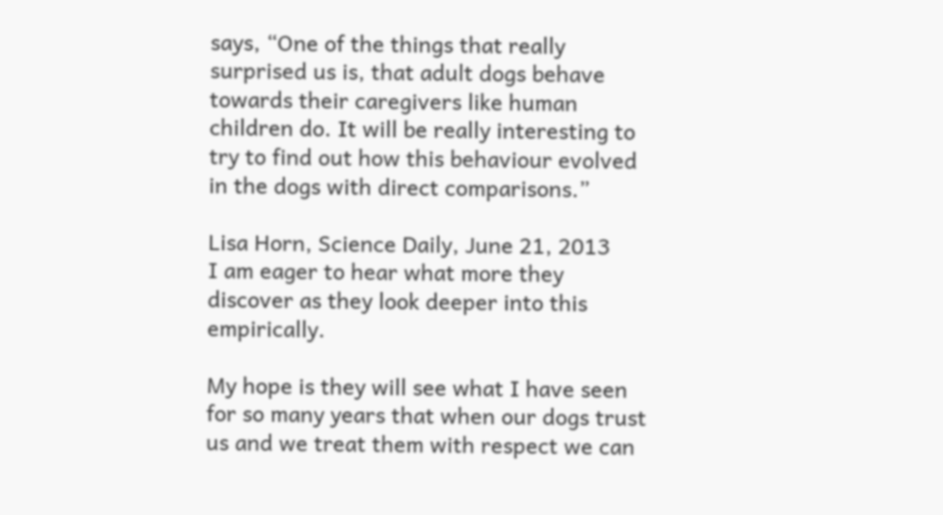says, “One of the things that really surprised us is, that adult dogs behave towards their caregivers like human children do. It will be really interesting to try to find out how this behaviour evolved in the dogs with direct comparisons.”

Lisa Horn, Science Daily, June 21, 2013
I am eager to hear what more they discover as they look deeper into this empirically.

My hope is they will see what I have seen for so many years that when our dogs trust us and we treat them with respect we can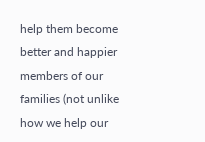help them become better and happier members of our families (not unlike how we help our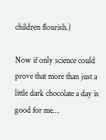children flourish.)

Now if only science could prove that more than just a little dark chocolate a day is good for me…